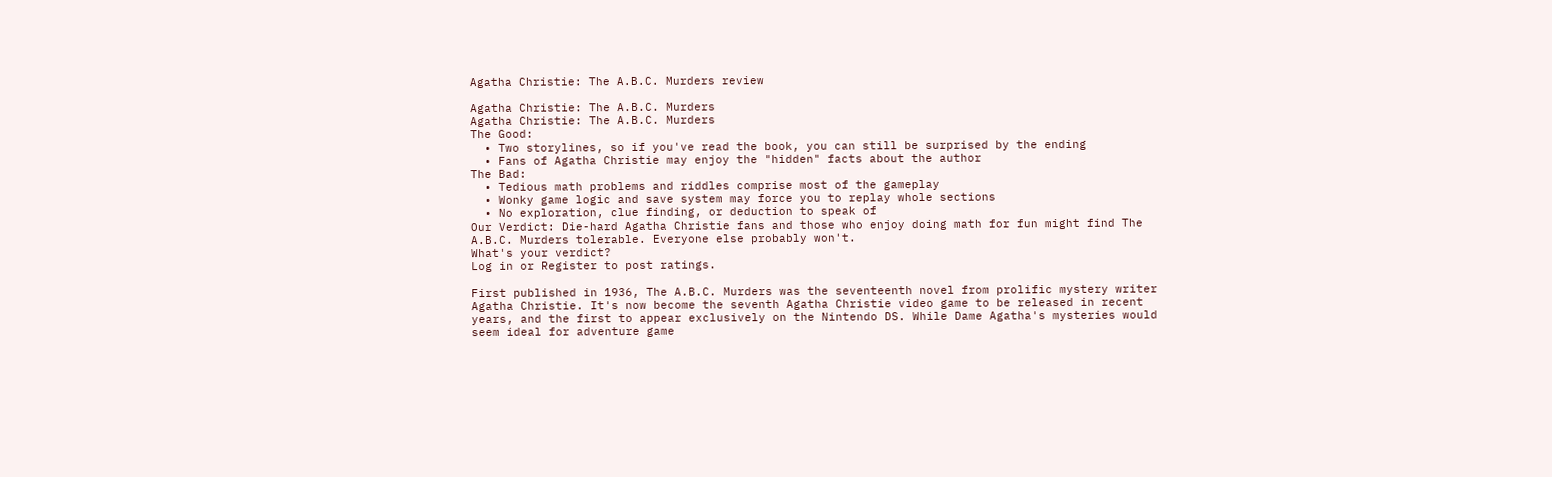Agatha Christie: The A.B.C. Murders review

Agatha Christie: The A.B.C. Murders
Agatha Christie: The A.B.C. Murders
The Good:
  • Two storylines, so if you've read the book, you can still be surprised by the ending
  • Fans of Agatha Christie may enjoy the "hidden" facts about the author
The Bad:
  • Tedious math problems and riddles comprise most of the gameplay
  • Wonky game logic and save system may force you to replay whole sections
  • No exploration, clue finding, or deduction to speak of
Our Verdict: Die-hard Agatha Christie fans and those who enjoy doing math for fun might find The A.B.C. Murders tolerable. Everyone else probably won't.
What's your verdict?
Log in or Register to post ratings.

First published in 1936, The A.B.C. Murders was the seventeenth novel from prolific mystery writer Agatha Christie. It's now become the seventh Agatha Christie video game to be released in recent years, and the first to appear exclusively on the Nintendo DS. While Dame Agatha's mysteries would seem ideal for adventure game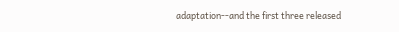adaptation--and the first three released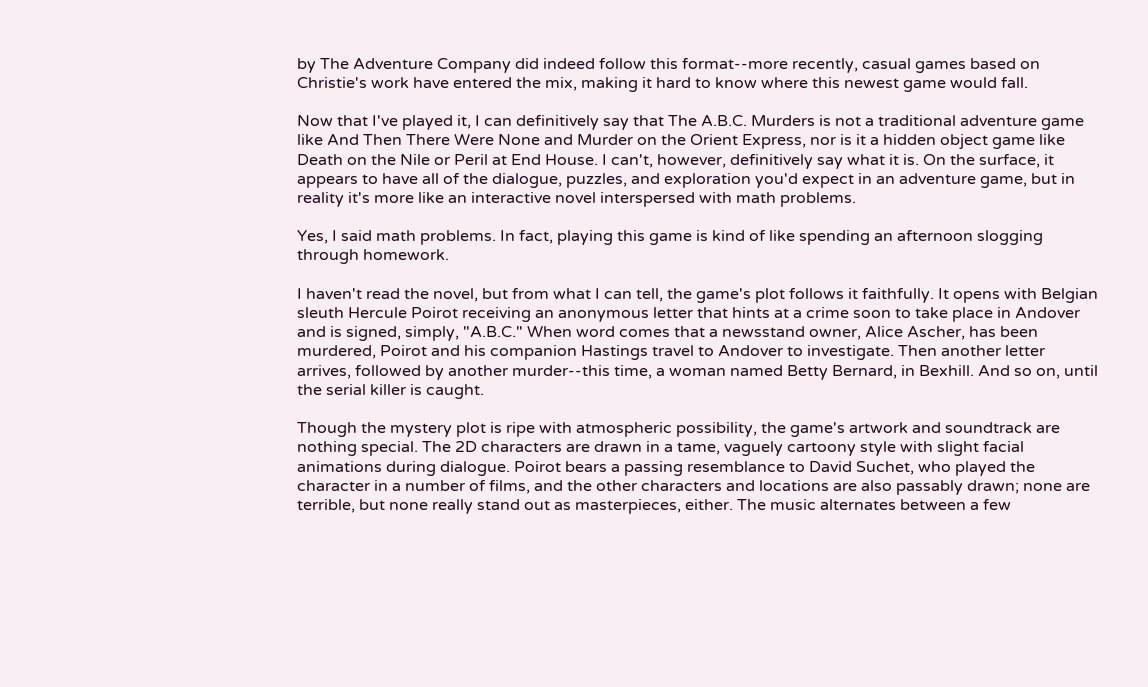by The Adventure Company did indeed follow this format--more recently, casual games based on Christie's work have entered the mix, making it hard to know where this newest game would fall.

Now that I've played it, I can definitively say that The A.B.C. Murders is not a traditional adventure game like And Then There Were None and Murder on the Orient Express, nor is it a hidden object game like Death on the Nile or Peril at End House. I can't, however, definitively say what it is. On the surface, it appears to have all of the dialogue, puzzles, and exploration you'd expect in an adventure game, but in reality it's more like an interactive novel interspersed with math problems.

Yes, I said math problems. In fact, playing this game is kind of like spending an afternoon slogging through homework.

I haven't read the novel, but from what I can tell, the game's plot follows it faithfully. It opens with Belgian sleuth Hercule Poirot receiving an anonymous letter that hints at a crime soon to take place in Andover and is signed, simply, "A.B.C." When word comes that a newsstand owner, Alice Ascher, has been murdered, Poirot and his companion Hastings travel to Andover to investigate. Then another letter arrives, followed by another murder--this time, a woman named Betty Bernard, in Bexhill. And so on, until the serial killer is caught.

Though the mystery plot is ripe with atmospheric possibility, the game's artwork and soundtrack are nothing special. The 2D characters are drawn in a tame, vaguely cartoony style with slight facial animations during dialogue. Poirot bears a passing resemblance to David Suchet, who played the character in a number of films, and the other characters and locations are also passably drawn; none are terrible, but none really stand out as masterpieces, either. The music alternates between a few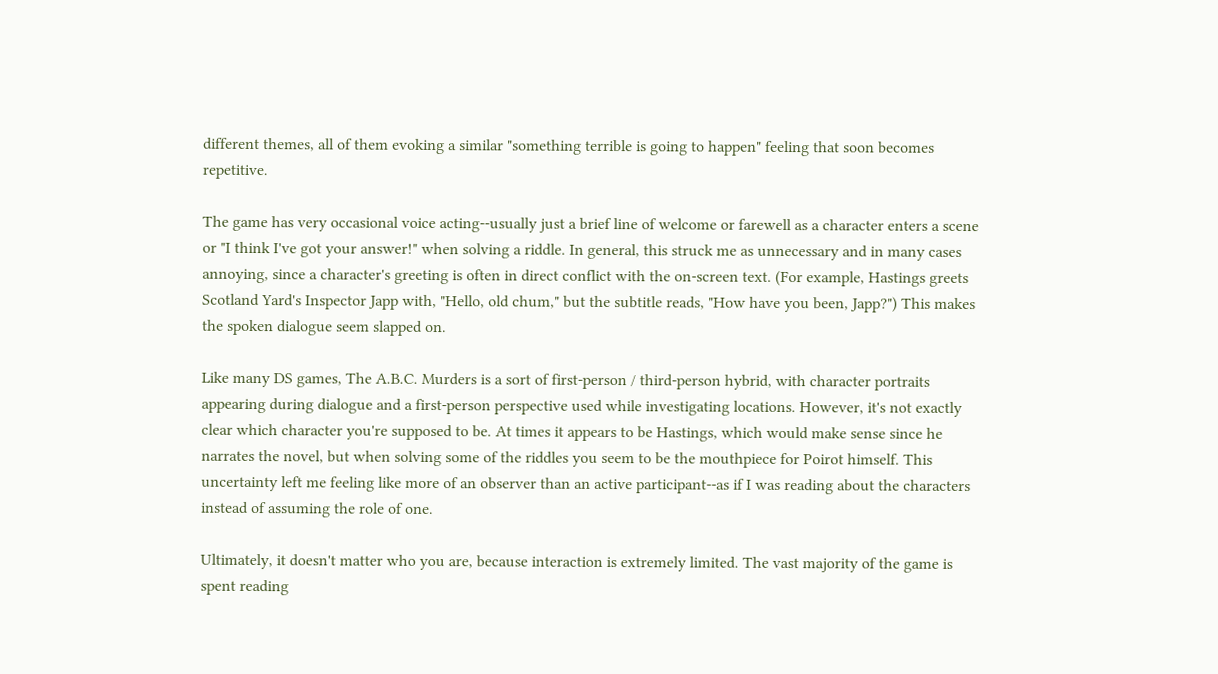different themes, all of them evoking a similar "something terrible is going to happen" feeling that soon becomes repetitive.

The game has very occasional voice acting--usually just a brief line of welcome or farewell as a character enters a scene or "I think I've got your answer!" when solving a riddle. In general, this struck me as unnecessary and in many cases annoying, since a character's greeting is often in direct conflict with the on-screen text. (For example, Hastings greets Scotland Yard's Inspector Japp with, "Hello, old chum," but the subtitle reads, "How have you been, Japp?") This makes the spoken dialogue seem slapped on.

Like many DS games, The A.B.C. Murders is a sort of first-person / third-person hybrid, with character portraits appearing during dialogue and a first-person perspective used while investigating locations. However, it's not exactly clear which character you're supposed to be. At times it appears to be Hastings, which would make sense since he narrates the novel, but when solving some of the riddles you seem to be the mouthpiece for Poirot himself. This uncertainty left me feeling like more of an observer than an active participant--as if I was reading about the characters instead of assuming the role of one.

Ultimately, it doesn't matter who you are, because interaction is extremely limited. The vast majority of the game is spent reading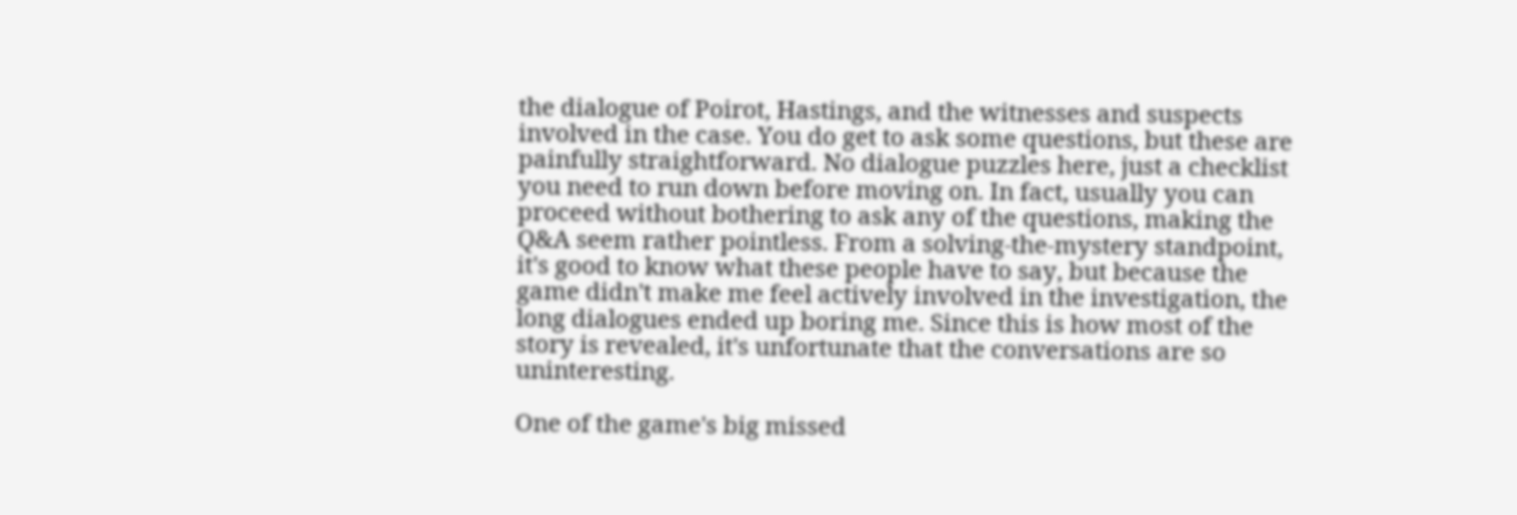the dialogue of Poirot, Hastings, and the witnesses and suspects involved in the case. You do get to ask some questions, but these are painfully straightforward. No dialogue puzzles here, just a checklist you need to run down before moving on. In fact, usually you can proceed without bothering to ask any of the questions, making the Q&A seem rather pointless. From a solving-the-mystery standpoint, it's good to know what these people have to say, but because the game didn't make me feel actively involved in the investigation, the long dialogues ended up boring me. Since this is how most of the story is revealed, it's unfortunate that the conversations are so uninteresting.

One of the game's big missed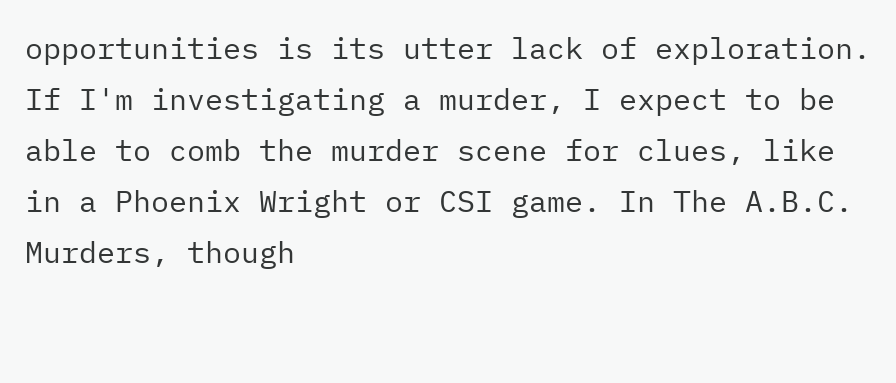opportunities is its utter lack of exploration. If I'm investigating a murder, I expect to be able to comb the murder scene for clues, like in a Phoenix Wright or CSI game. In The A.B.C. Murders, though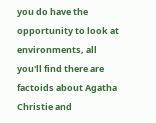you do have the opportunity to look at environments, all you'll find there are factoids about Agatha Christie and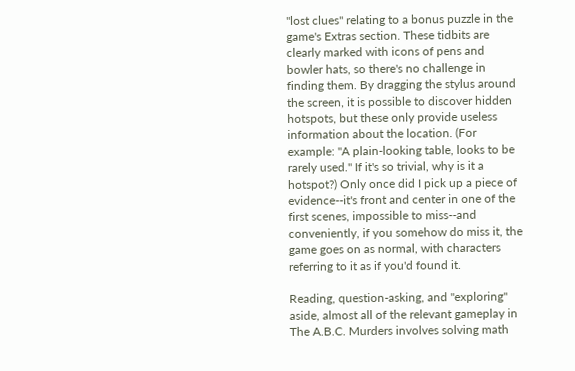"lost clues" relating to a bonus puzzle in the game's Extras section. These tidbits are clearly marked with icons of pens and bowler hats, so there's no challenge in finding them. By dragging the stylus around the screen, it is possible to discover hidden hotspots, but these only provide useless information about the location. (For example: "A plain-looking table, looks to be rarely used." If it's so trivial, why is it a hotspot?) Only once did I pick up a piece of evidence--it's front and center in one of the first scenes, impossible to miss--and conveniently, if you somehow do miss it, the game goes on as normal, with characters referring to it as if you'd found it.

Reading, question-asking, and "exploring" aside, almost all of the relevant gameplay in The A.B.C. Murders involves solving math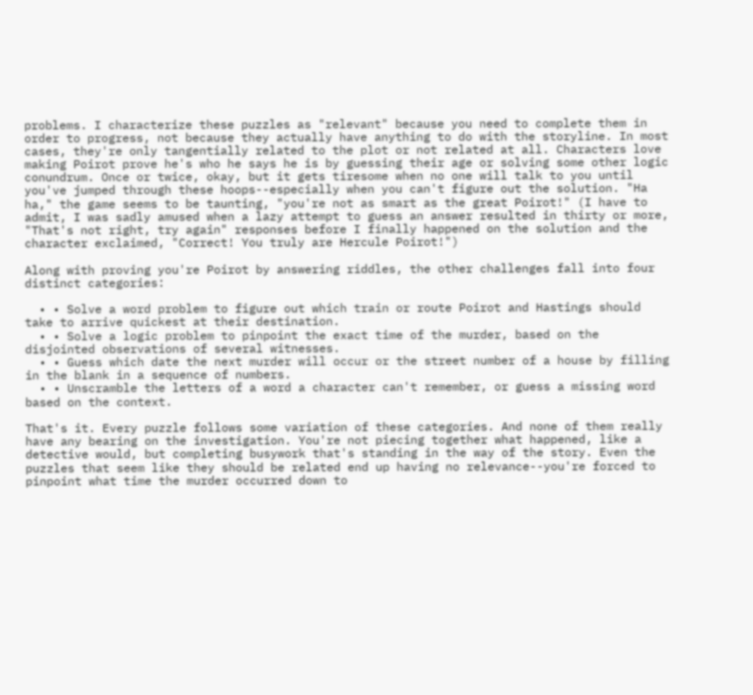problems. I characterize these puzzles as "relevant" because you need to complete them in order to progress, not because they actually have anything to do with the storyline. In most cases, they're only tangentially related to the plot or not related at all. Characters love making Poirot prove he's who he says he is by guessing their age or solving some other logic conundrum. Once or twice, okay, but it gets tiresome when no one will talk to you until you've jumped through these hoops--especially when you can't figure out the solution. "Ha ha," the game seems to be taunting, "you're not as smart as the great Poirot!" (I have to admit, I was sadly amused when a lazy attempt to guess an answer resulted in thirty or more, "That's not right, try again" responses before I finally happened on the solution and the character exclaimed, "Correct! You truly are Hercule Poirot!")

Along with proving you're Poirot by answering riddles, the other challenges fall into four distinct categories:

  • • Solve a word problem to figure out which train or route Poirot and Hastings should take to arrive quickest at their destination.
  • • Solve a logic problem to pinpoint the exact time of the murder, based on the disjointed observations of several witnesses.
  • • Guess which date the next murder will occur or the street number of a house by filling in the blank in a sequence of numbers.
  • • Unscramble the letters of a word a character can't remember, or guess a missing word based on the context.

That's it. Every puzzle follows some variation of these categories. And none of them really have any bearing on the investigation. You're not piecing together what happened, like a detective would, but completing busywork that's standing in the way of the story. Even the puzzles that seem like they should be related end up having no relevance--you're forced to pinpoint what time the murder occurred down to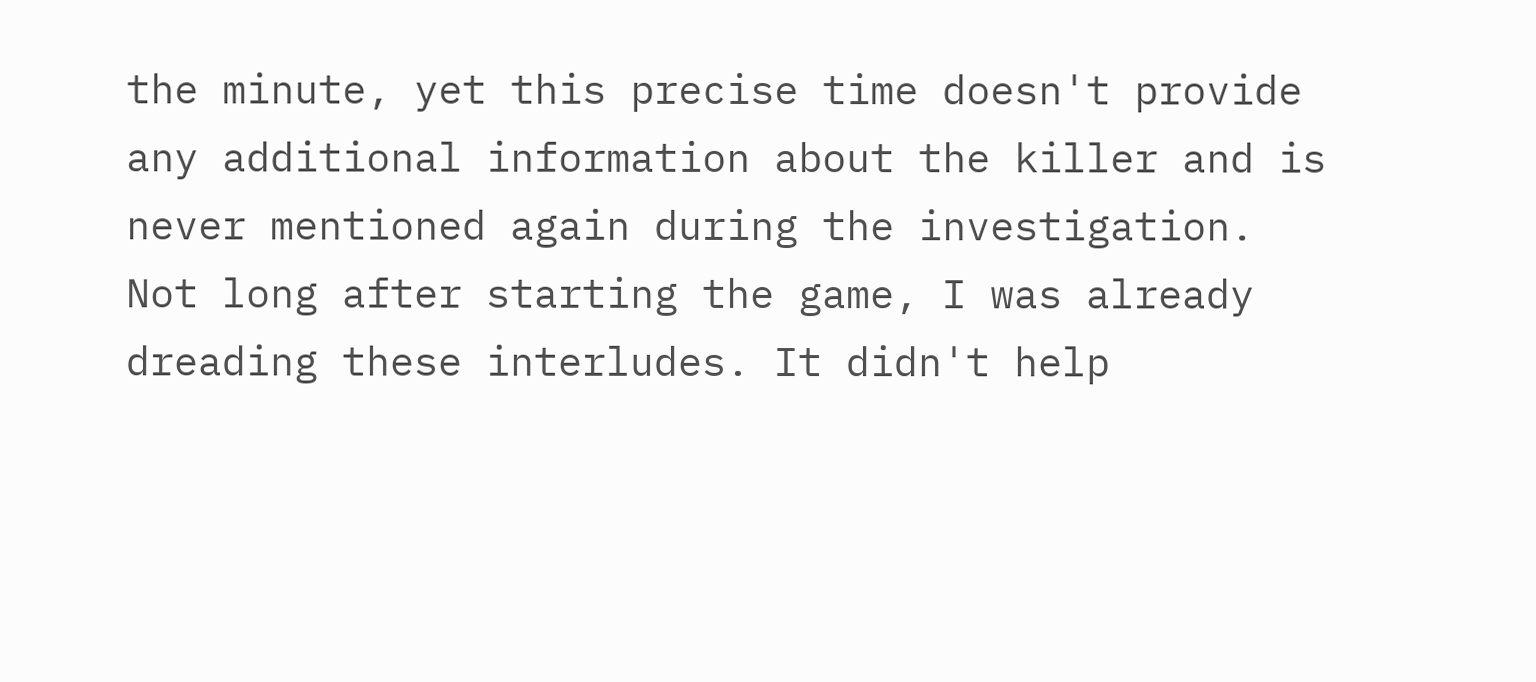the minute, yet this precise time doesn't provide any additional information about the killer and is never mentioned again during the investigation. Not long after starting the game, I was already dreading these interludes. It didn't help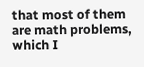that most of them are math problems, which I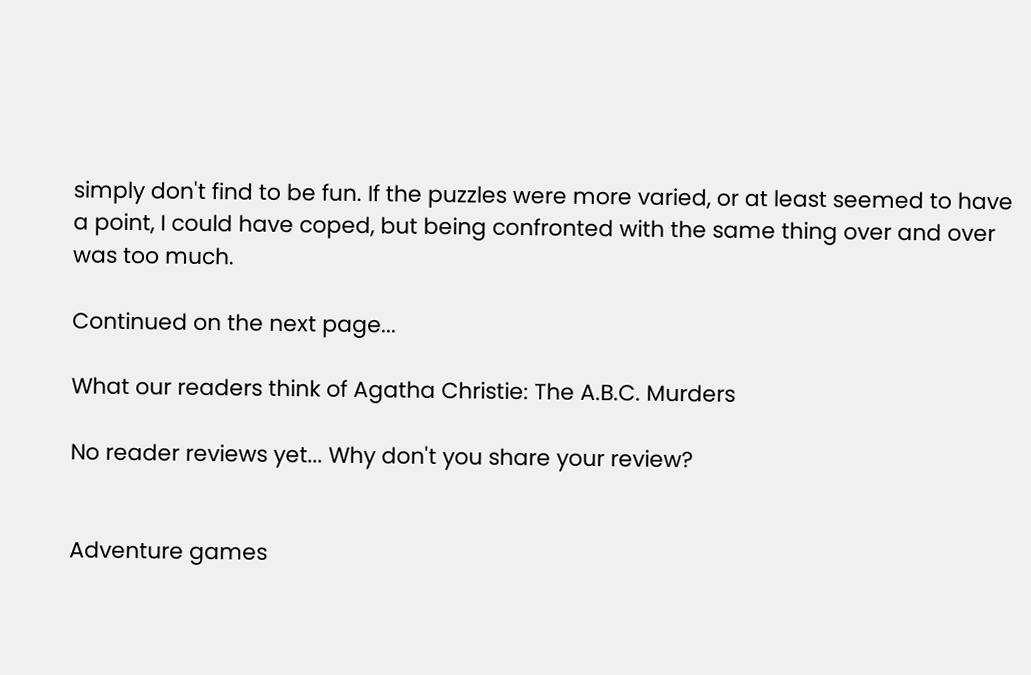simply don't find to be fun. If the puzzles were more varied, or at least seemed to have a point, I could have coped, but being confronted with the same thing over and over was too much.

Continued on the next page...

What our readers think of Agatha Christie: The A.B.C. Murders

No reader reviews yet... Why don't you share your review?


Adventure games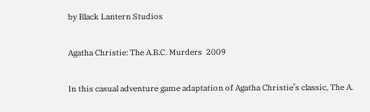by Black Lantern Studios

Agatha Christie: The A.B.C. Murders  2009

In this casual adventure game adaptation of Agatha Christie’s classic, The A.